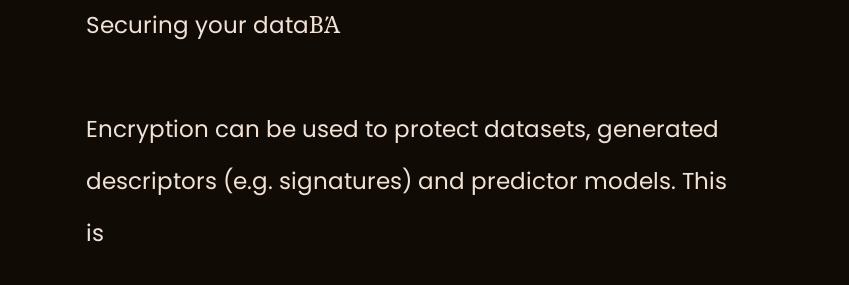Securing your dataΒΆ

Encryption can be used to protect datasets, generated descriptors (e.g. signatures) and predictor models. This is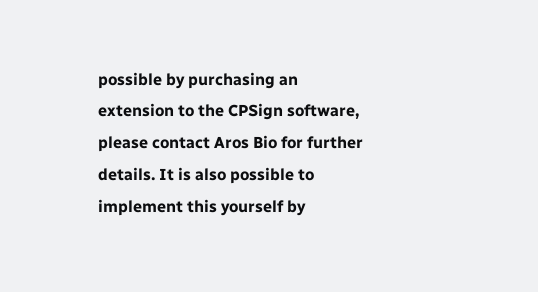possible by purchasing an extension to the CPSign software, please contact Aros Bio for further details. It is also possible to implement this yourself by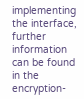implementing the interface, further information can be found in the encryption-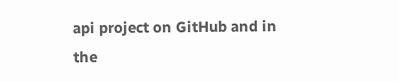api project on GitHub and in the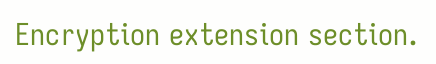Encryption extension section.